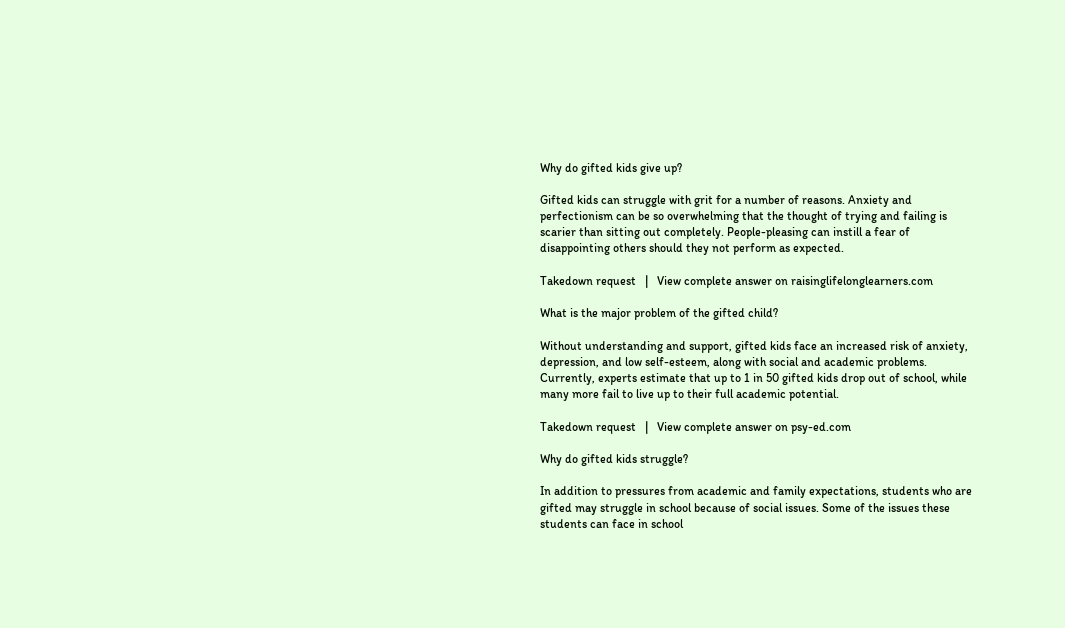Why do gifted kids give up?

Gifted kids can struggle with grit for a number of reasons. Anxiety and perfectionism can be so overwhelming that the thought of trying and failing is scarier than sitting out completely. People-pleasing can instill a fear of disappointing others should they not perform as expected.

Takedown request   |   View complete answer on raisinglifelonglearners.com

What is the major problem of the gifted child?

Without understanding and support, gifted kids face an increased risk of anxiety, depression, and low self-esteem, along with social and academic problems. Currently, experts estimate that up to 1 in 50 gifted kids drop out of school, while many more fail to live up to their full academic potential.

Takedown request   |   View complete answer on psy-ed.com

Why do gifted kids struggle?

In addition to pressures from academic and family expectations, students who are gifted may struggle in school because of social issues. Some of the issues these students can face in school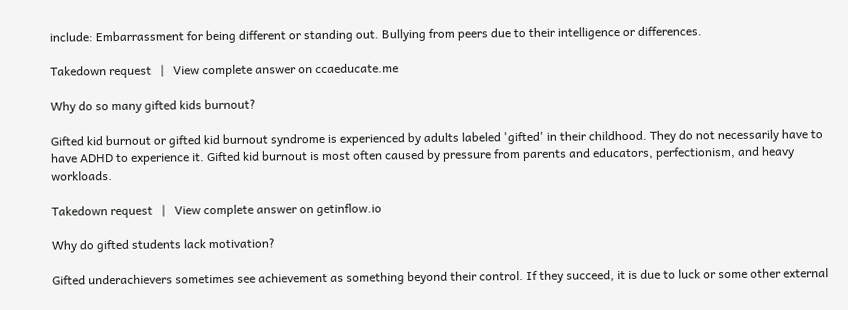include: Embarrassment for being different or standing out. Bullying from peers due to their intelligence or differences.

Takedown request   |   View complete answer on ccaeducate.me

Why do so many gifted kids burnout?

Gifted kid burnout or gifted kid burnout syndrome is experienced by adults labeled 'gifted' in their childhood. They do not necessarily have to have ADHD to experience it. Gifted kid burnout is most often caused by pressure from parents and educators, perfectionism, and heavy workloads.

Takedown request   |   View complete answer on getinflow.io

Why do gifted students lack motivation?

Gifted underachievers sometimes see achievement as something beyond their control. If they succeed, it is due to luck or some other external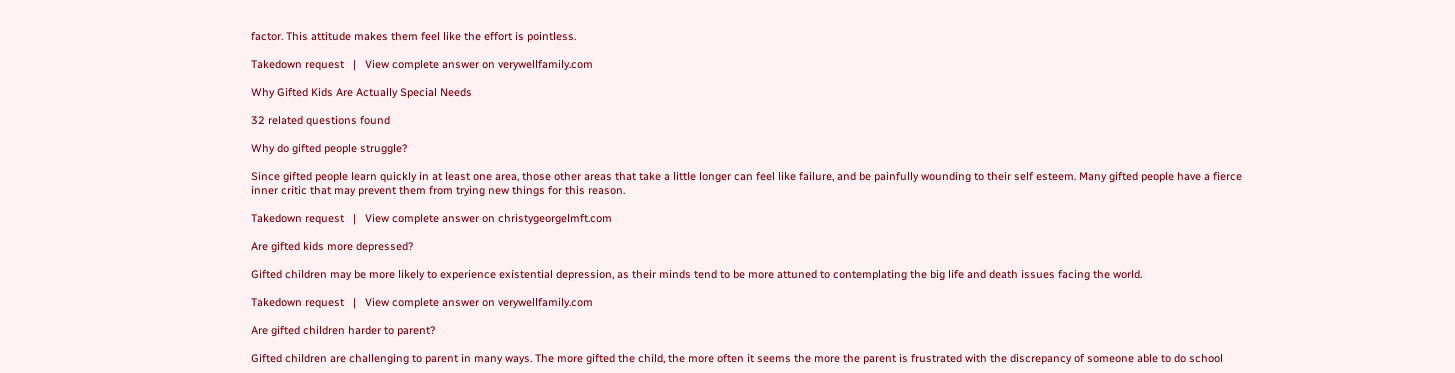factor. This attitude makes them feel like the effort is pointless.

Takedown request   |   View complete answer on verywellfamily.com

Why Gifted Kids Are Actually Special Needs

32 related questions found

Why do gifted people struggle?

Since gifted people learn quickly in at least one area, those other areas that take a little longer can feel like failure, and be painfully wounding to their self esteem. Many gifted people have a fierce inner critic that may prevent them from trying new things for this reason.

Takedown request   |   View complete answer on christygeorgelmft.com

Are gifted kids more depressed?

Gifted children may be more likely to experience existential depression, as their minds tend to be more attuned to contemplating the big life and death issues facing the world.

Takedown request   |   View complete answer on verywellfamily.com

Are gifted children harder to parent?

Gifted children are challenging to parent in many ways. The more gifted the child, the more often it seems the more the parent is frustrated with the discrepancy of someone able to do school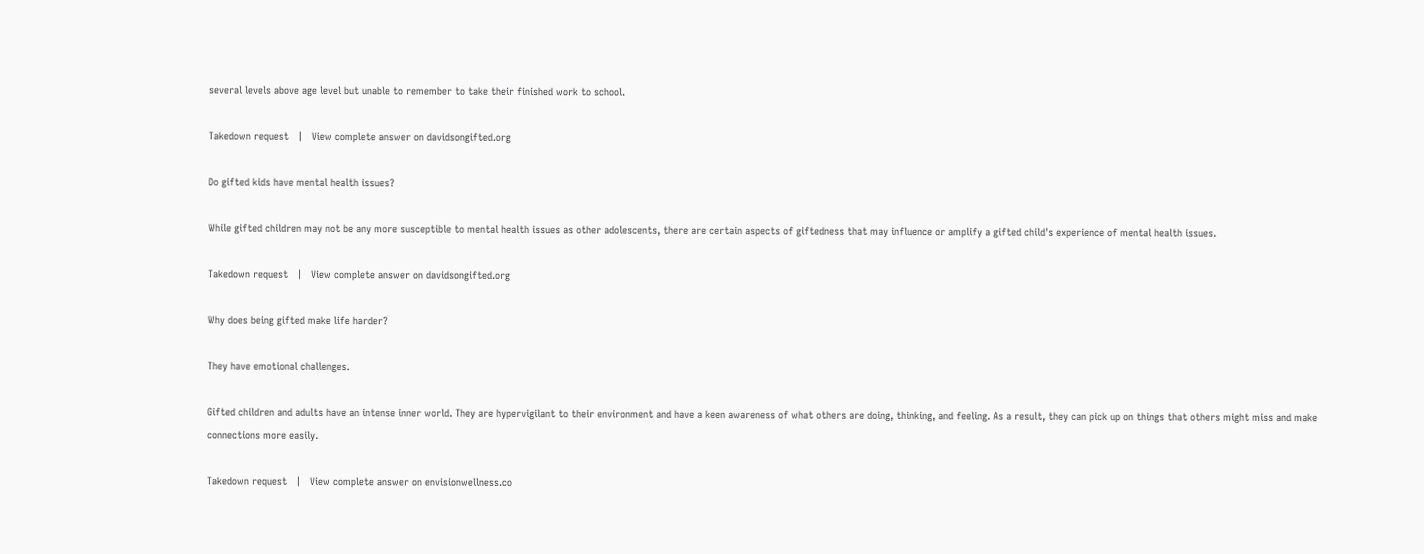several levels above age level but unable to remember to take their finished work to school.

Takedown request   |   View complete answer on davidsongifted.org

Do gifted kids have mental health issues?

While gifted children may not be any more susceptible to mental health issues as other adolescents, there are certain aspects of giftedness that may influence or amplify a gifted child's experience of mental health issues.

Takedown request   |   View complete answer on davidsongifted.org

Why does being gifted make life harder?

They have emotional challenges.

Gifted children and adults have an intense inner world. They are hypervigilant to their environment and have a keen awareness of what others are doing, thinking, and feeling. As a result, they can pick up on things that others might miss and make connections more easily.

Takedown request   |   View complete answer on envisionwellness.co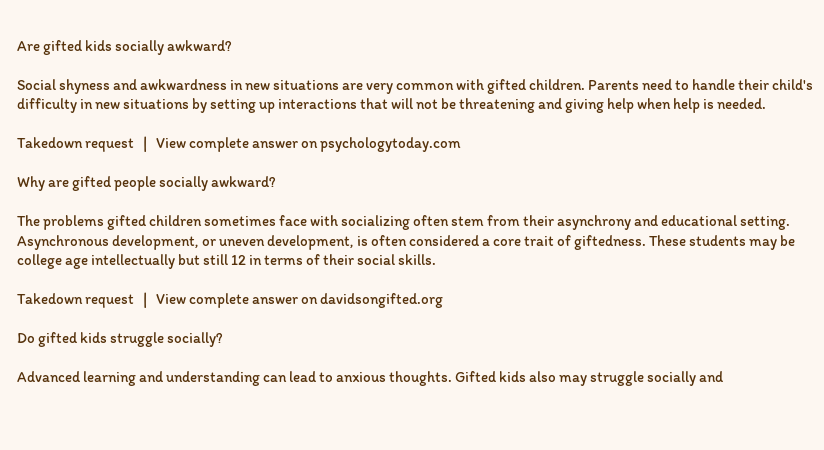Are gifted kids socially awkward?

Social shyness and awkwardness in new situations are very common with gifted children. Parents need to handle their child's difficulty in new situations by setting up interactions that will not be threatening and giving help when help is needed.

Takedown request   |   View complete answer on psychologytoday.com

Why are gifted people socially awkward?

The problems gifted children sometimes face with socializing often stem from their asynchrony and educational setting. Asynchronous development, or uneven development, is often considered a core trait of giftedness. These students may be college age intellectually but still 12 in terms of their social skills.

Takedown request   |   View complete answer on davidsongifted.org

Do gifted kids struggle socially?

Advanced learning and understanding can lead to anxious thoughts. Gifted kids also may struggle socially and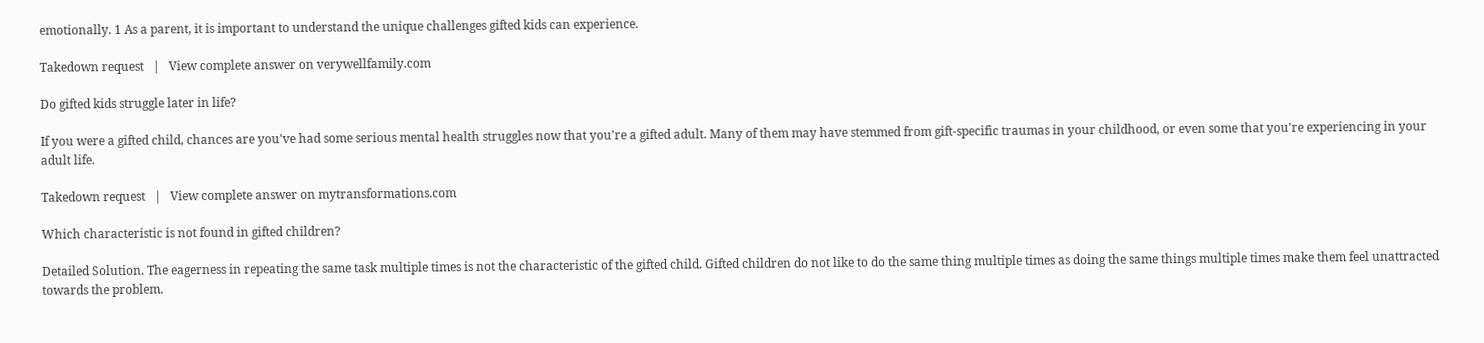emotionally. 1 As a parent, it is important to understand the unique challenges gifted kids can experience.

Takedown request   |   View complete answer on verywellfamily.com

Do gifted kids struggle later in life?

If you were a gifted child, chances are you've had some serious mental health struggles now that you're a gifted adult. Many of them may have stemmed from gift-specific traumas in your childhood, or even some that you're experiencing in your adult life.

Takedown request   |   View complete answer on mytransformations.com

Which characteristic is not found in gifted children?

Detailed Solution. The eagerness in repeating the same task multiple times is not the characteristic of the gifted child. Gifted children do not like to do the same thing multiple times as doing the same things multiple times make them feel unattracted towards the problem.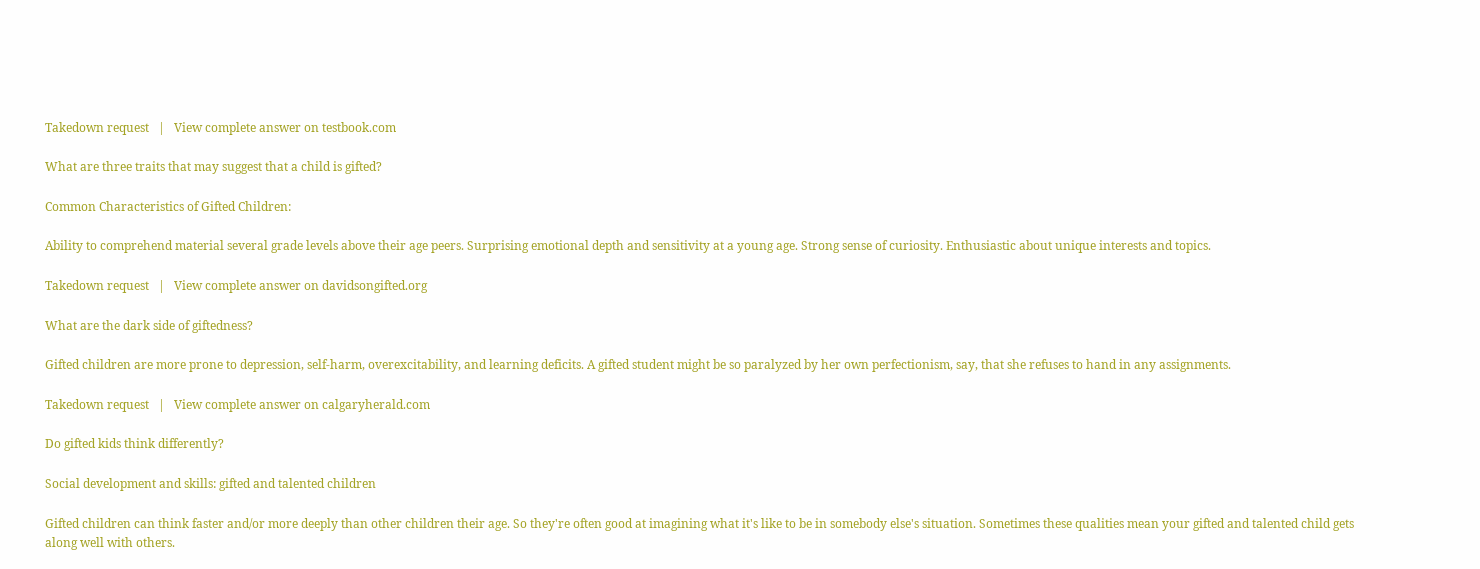Takedown request   |   View complete answer on testbook.com

What are three traits that may suggest that a child is gifted?

Common Characteristics of Gifted Children:

Ability to comprehend material several grade levels above their age peers. Surprising emotional depth and sensitivity at a young age. Strong sense of curiosity. Enthusiastic about unique interests and topics.

Takedown request   |   View complete answer on davidsongifted.org

What are the dark side of giftedness?

Gifted children are more prone to depression, self-harm, overexcitability, and learning deficits. A gifted student might be so paralyzed by her own perfectionism, say, that she refuses to hand in any assignments.

Takedown request   |   View complete answer on calgaryherald.com

Do gifted kids think differently?

Social development and skills: gifted and talented children

Gifted children can think faster and/or more deeply than other children their age. So they're often good at imagining what it's like to be in somebody else's situation. Sometimes these qualities mean your gifted and talented child gets along well with others.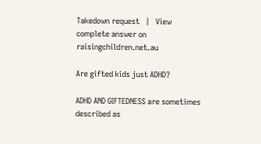Takedown request   |   View complete answer on raisingchildren.net.au

Are gifted kids just ADHD?

ADHD AND GIFTEDNESS are sometimes described as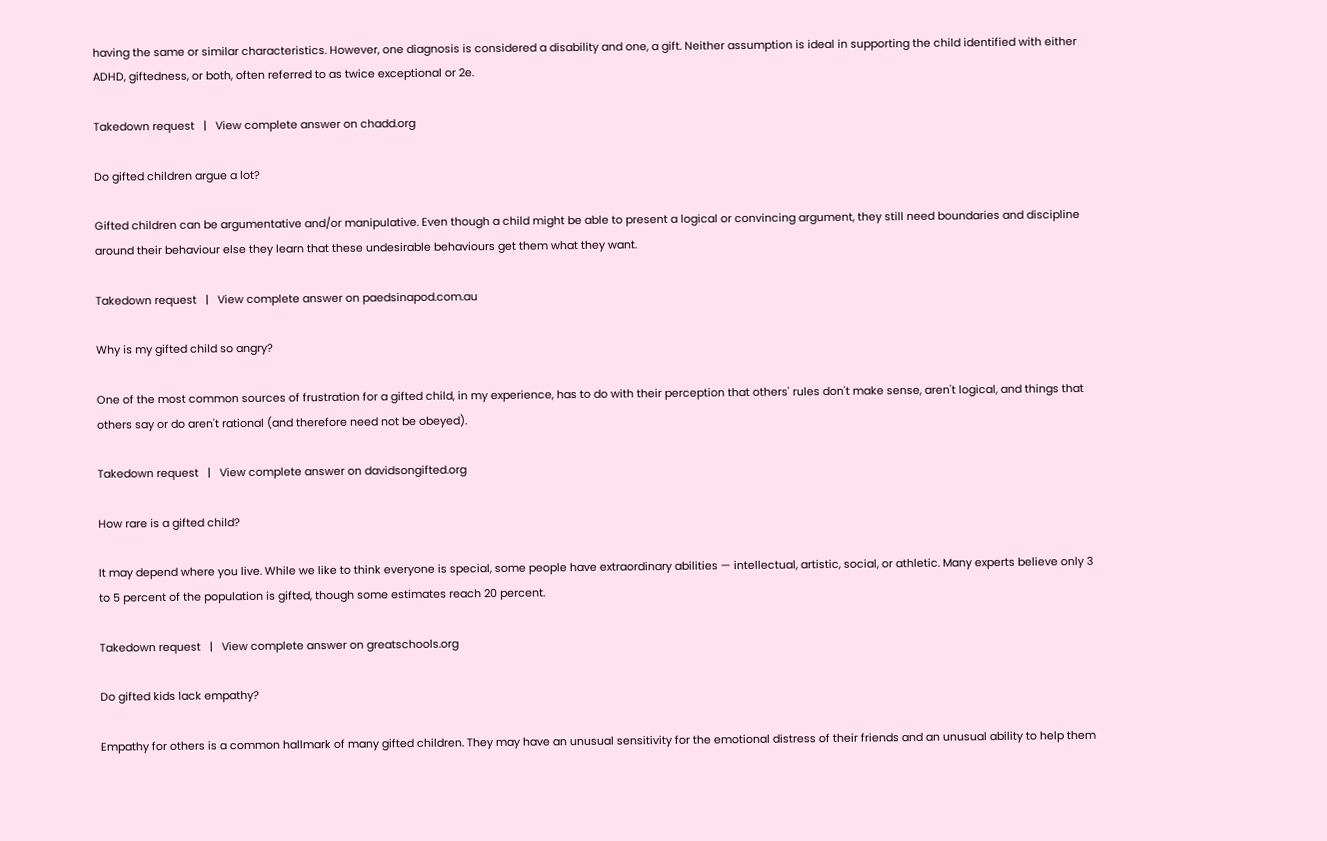having the same or similar characteristics. However, one diagnosis is considered a disability and one, a gift. Neither assumption is ideal in supporting the child identified with either ADHD, giftedness, or both, often referred to as twice exceptional or 2e.

Takedown request   |   View complete answer on chadd.org

Do gifted children argue a lot?

Gifted children can be argumentative and/or manipulative. Even though a child might be able to present a logical or convincing argument, they still need boundaries and discipline around their behaviour else they learn that these undesirable behaviours get them what they want.

Takedown request   |   View complete answer on paedsinapod.com.au

Why is my gifted child so angry?

One of the most common sources of frustration for a gifted child, in my experience, has to do with their perception that others' rules don't make sense, aren't logical, and things that others say or do aren't rational (and therefore need not be obeyed).

Takedown request   |   View complete answer on davidsongifted.org

How rare is a gifted child?

It may depend where you live. While we like to think everyone is special, some people have extraordinary abilities — intellectual, artistic, social, or athletic. Many experts believe only 3 to 5 percent of the population is gifted, though some estimates reach 20 percent.

Takedown request   |   View complete answer on greatschools.org

Do gifted kids lack empathy?

Empathy for others is a common hallmark of many gifted children. They may have an unusual sensitivity for the emotional distress of their friends and an unusual ability to help them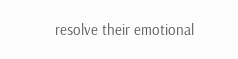resolve their emotional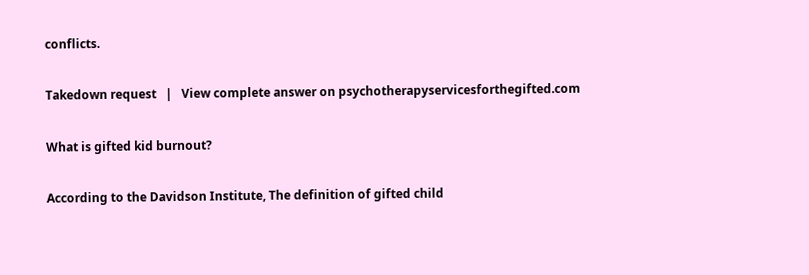conflicts.

Takedown request   |   View complete answer on psychotherapyservicesforthegifted.com

What is gifted kid burnout?

According to the Davidson Institute, The definition of gifted child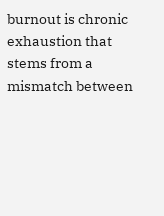burnout is chronic exhaustion that stems from a mismatch between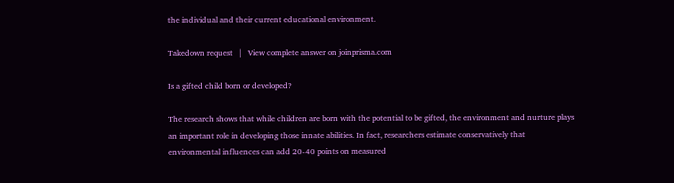the individual and their current educational environment.

Takedown request   |   View complete answer on joinprisma.com

Is a gifted child born or developed?

The research shows that while children are born with the potential to be gifted, the environment and nurture plays an important role in developing those innate abilities. In fact, researchers estimate conservatively that environmental influences can add 20-40 points on measured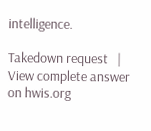intelligence.

Takedown request   |   View complete answer on hwis.org